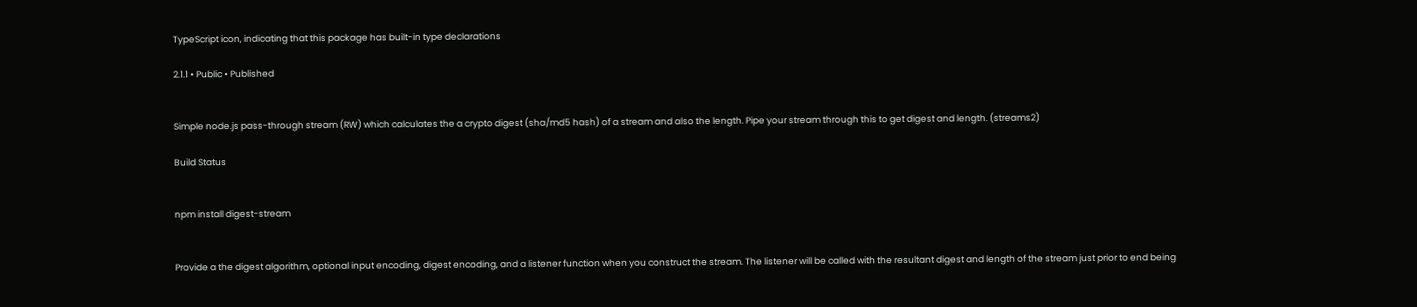TypeScript icon, indicating that this package has built-in type declarations

2.1.1 • Public • Published


Simple node.js pass-through stream (RW) which calculates the a crypto digest (sha/md5 hash) of a stream and also the length. Pipe your stream through this to get digest and length. (streams2)

Build Status


npm install digest-stream


Provide a the digest algorithm, optional input encoding, digest encoding, and a listener function when you construct the stream. The listener will be called with the resultant digest and length of the stream just prior to end being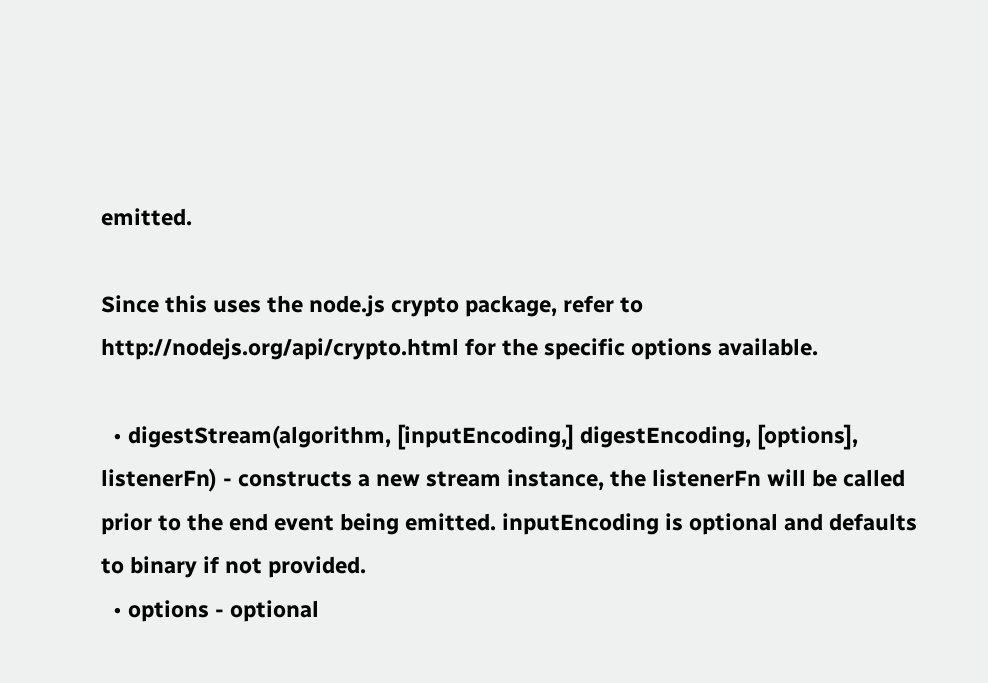emitted.

Since this uses the node.js crypto package, refer to http://nodejs.org/api/crypto.html for the specific options available.

  • digestStream(algorithm, [inputEncoding,] digestEncoding, [options], listenerFn) - constructs a new stream instance, the listenerFn will be called prior to the end event being emitted. inputEncoding is optional and defaults to binary if not provided.
  • options - optional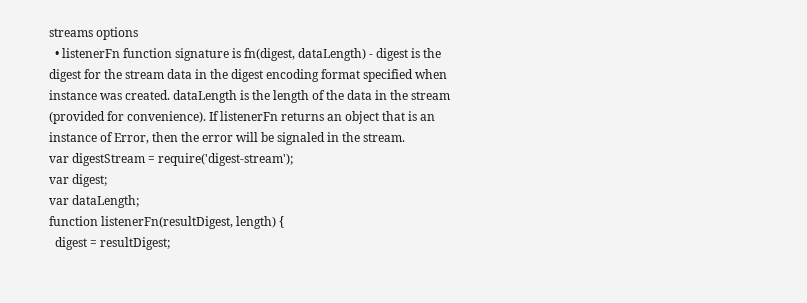streams options
  • listenerFn function signature is fn(digest, dataLength) - digest is the digest for the stream data in the digest encoding format specified when instance was created. dataLength is the length of the data in the stream (provided for convenience). If listenerFn returns an object that is an instance of Error, then the error will be signaled in the stream.
var digestStream = require('digest-stream');
var digest;
var dataLength;
function listenerFn(resultDigest, length) {
  digest = resultDigest;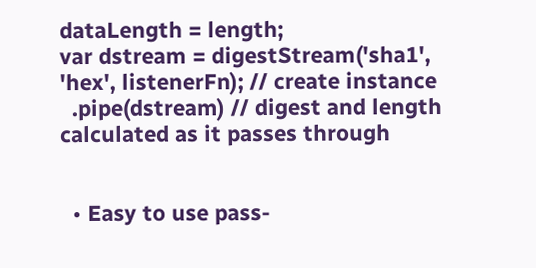dataLength = length;
var dstream = digestStream('sha1', 'hex', listenerFn); // create instance
  .pipe(dstream) // digest and length calculated as it passes through


  • Easy to use pass-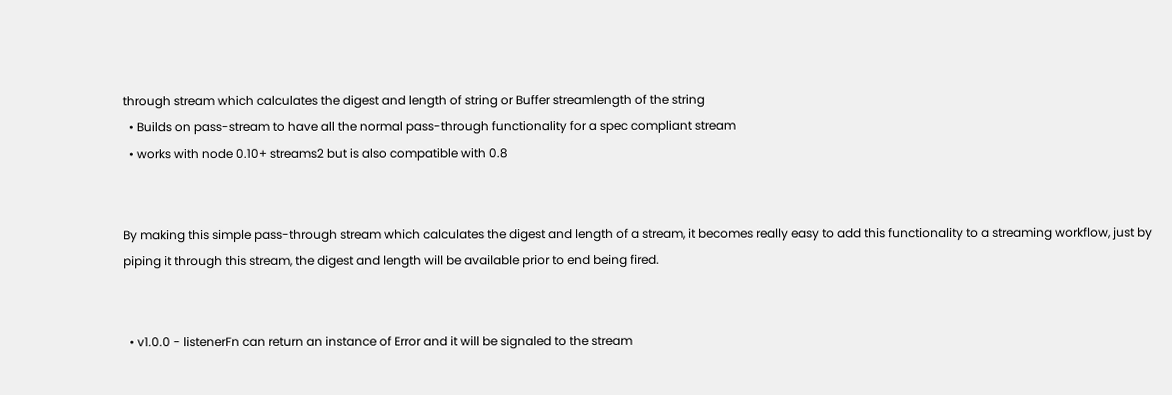through stream which calculates the digest and length of string or Buffer streamlength of the string
  • Builds on pass-stream to have all the normal pass-through functionality for a spec compliant stream
  • works with node 0.10+ streams2 but is also compatible with 0.8


By making this simple pass-through stream which calculates the digest and length of a stream, it becomes really easy to add this functionality to a streaming workflow, just by piping it through this stream, the digest and length will be available prior to end being fired.


  • v1.0.0 - listenerFn can return an instance of Error and it will be signaled to the stream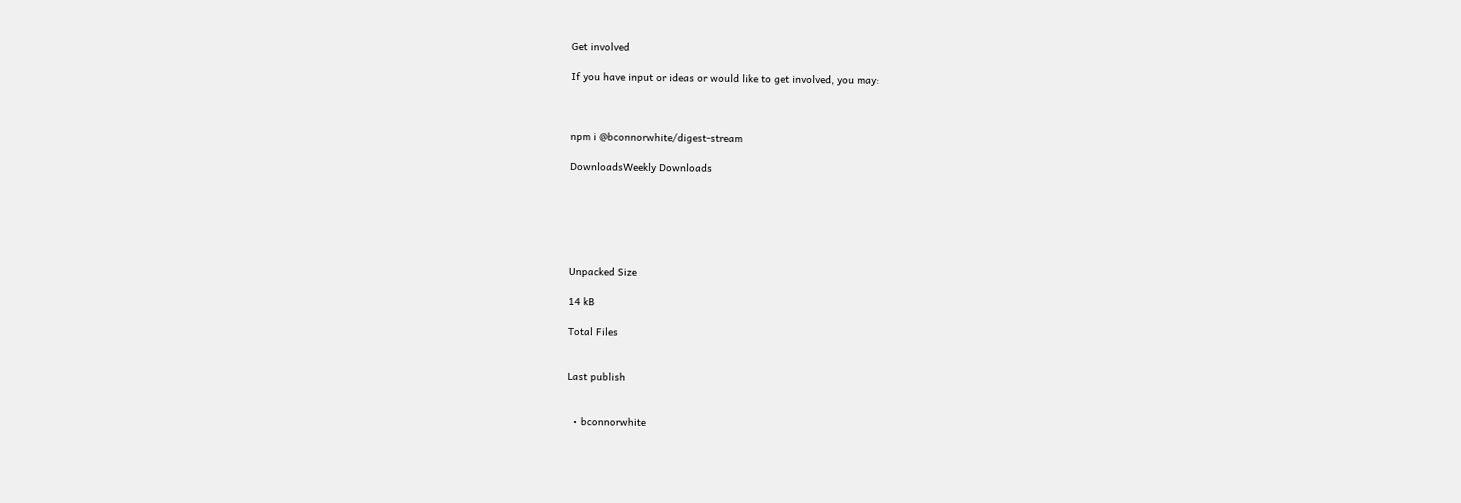Get involved

If you have input or ideas or would like to get involved, you may:



npm i @bconnorwhite/digest-stream

DownloadsWeekly Downloads






Unpacked Size

14 kB

Total Files


Last publish


  • bconnorwhite